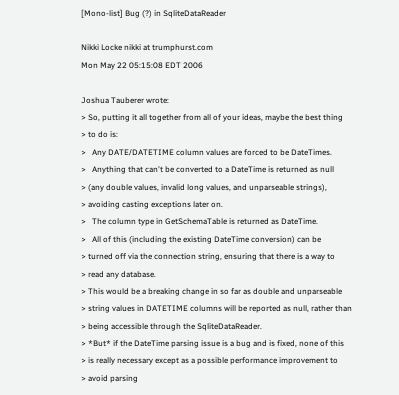[Mono-list] Bug (?) in SqliteDataReader

Nikki Locke nikki at trumphurst.com
Mon May 22 05:15:08 EDT 2006

Joshua Tauberer wrote:
> So, putting it all together from all of your ideas, maybe the best thing
> to do is:
>   Any DATE/DATETIME column values are forced to be DateTimes.
>   Anything that can't be converted to a DateTime is returned as null
> (any double values, invalid long values, and unparseable strings),
> avoiding casting exceptions later on.
>   The column type in GetSchemaTable is returned as DateTime.
>   All of this (including the existing DateTime conversion) can be
> turned off via the connection string, ensuring that there is a way to
> read any database.
> This would be a breaking change in so far as double and unparseable
> string values in DATETIME columns will be reported as null, rather than
> being accessible through the SqliteDataReader.
> *But* if the DateTime parsing issue is a bug and is fixed, none of this
> is really necessary except as a possible performance improvement to
> avoid parsing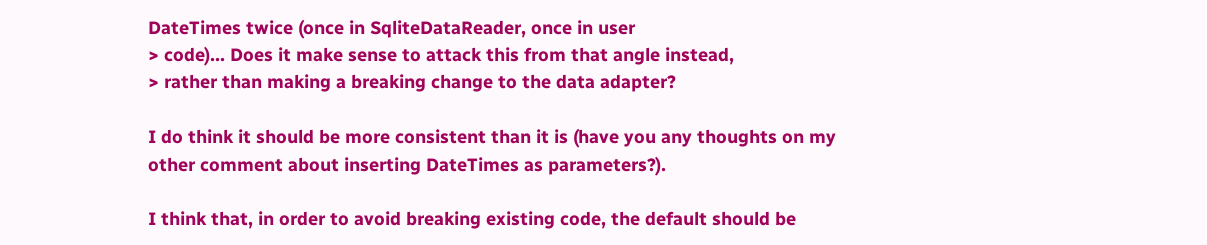DateTimes twice (once in SqliteDataReader, once in user
> code)... Does it make sense to attack this from that angle instead,
> rather than making a breaking change to the data adapter?

I do think it should be more consistent than it is (have you any thoughts on my
other comment about inserting DateTimes as parameters?).

I think that, in order to avoid breaking existing code, the default should be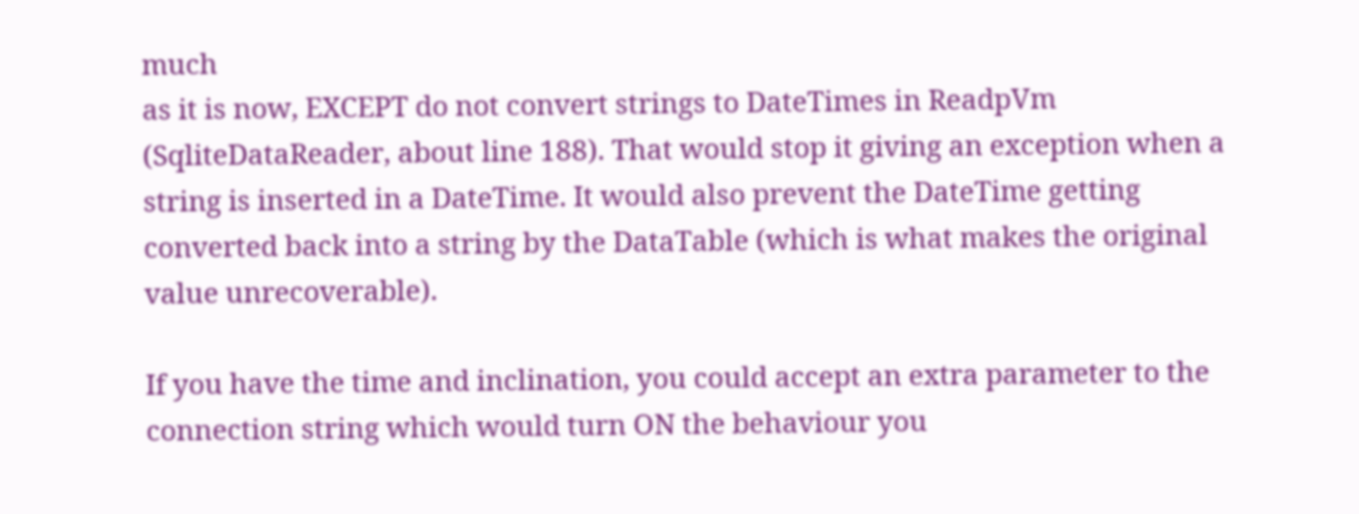much
as it is now, EXCEPT do not convert strings to DateTimes in ReadpVm
(SqliteDataReader, about line 188). That would stop it giving an exception when a
string is inserted in a DateTime. It would also prevent the DateTime getting
converted back into a string by the DataTable (which is what makes the original
value unrecoverable).

If you have the time and inclination, you could accept an extra parameter to the
connection string which would turn ON the behaviour you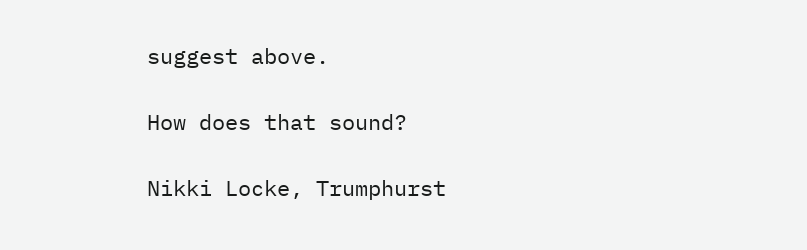suggest above.

How does that sound?

Nikki Locke, Trumphurst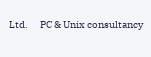Ltd.      PC & Unix consultancy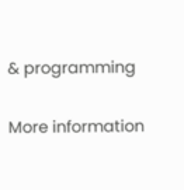& programming

More information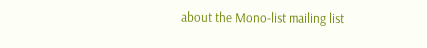about the Mono-list mailing list